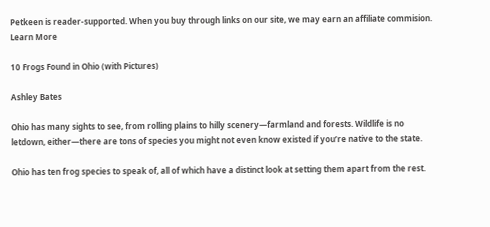Petkeen is reader-supported. When you buy through links on our site, we may earn an affiliate commision. Learn More

10 Frogs Found in Ohio (with Pictures)

Ashley Bates

Ohio has many sights to see, from rolling plains to hilly scenery—farmland and forests. Wildlife is no letdown, either—there are tons of species you might not even know existed if you’re native to the state.

Ohio has ten frog species to speak of, all of which have a distinct look at setting them apart from the rest.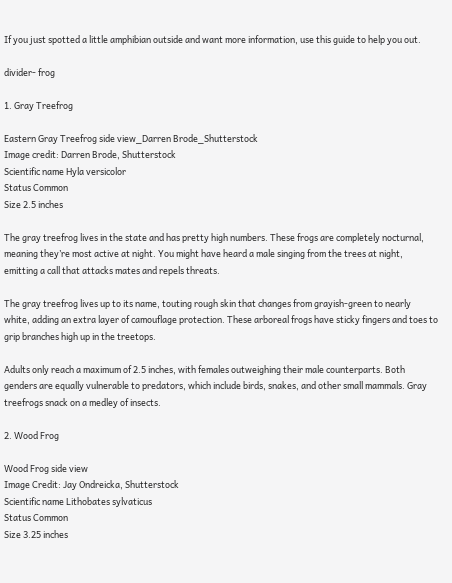If you just spotted a little amphibian outside and want more information, use this guide to help you out.

divider- frog

1. Gray Treefrog

Eastern Gray Treefrog side view_Darren Brode_Shutterstock
Image credit: Darren Brode, Shutterstock
Scientific name Hyla versicolor
Status Common
Size 2.5 inches

The gray treefrog lives in the state and has pretty high numbers. These frogs are completely nocturnal, meaning they’re most active at night. You might have heard a male singing from the trees at night, emitting a call that attacks mates and repels threats.

The gray treefrog lives up to its name, touting rough skin that changes from grayish-green to nearly white, adding an extra layer of camouflage protection. These arboreal frogs have sticky fingers and toes to grip branches high up in the treetops.

Adults only reach a maximum of 2.5 inches, with females outweighing their male counterparts. Both genders are equally vulnerable to predators, which include birds, snakes, and other small mammals. Gray treefrogs snack on a medley of insects.

2. Wood Frog

Wood Frog side view
Image Credit: Jay Ondreicka, Shutterstock
Scientific name Lithobates sylvaticus
Status Common
Size 3.25 inches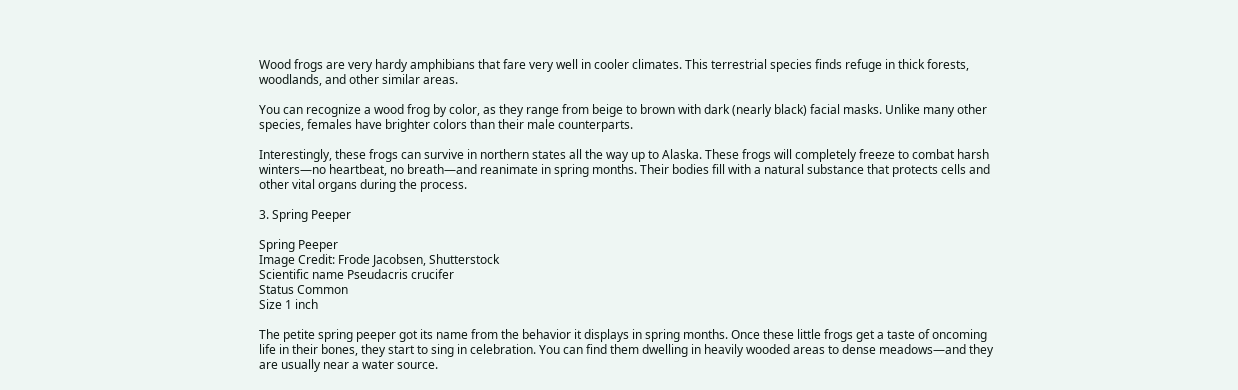Wood frogs are very hardy amphibians that fare very well in cooler climates. This terrestrial species finds refuge in thick forests, woodlands, and other similar areas.

You can recognize a wood frog by color, as they range from beige to brown with dark (nearly black) facial masks. Unlike many other species, females have brighter colors than their male counterparts.

Interestingly, these frogs can survive in northern states all the way up to Alaska. These frogs will completely freeze to combat harsh winters—no heartbeat, no breath—and reanimate in spring months. Their bodies fill with a natural substance that protects cells and other vital organs during the process.

3. Spring Peeper

Spring Peeper
Image Credit: Frode Jacobsen, Shutterstock
Scientific name Pseudacris crucifer
Status Common
Size 1 inch

The petite spring peeper got its name from the behavior it displays in spring months. Once these little frogs get a taste of oncoming life in their bones, they start to sing in celebration. You can find them dwelling in heavily wooded areas to dense meadows—and they are usually near a water source.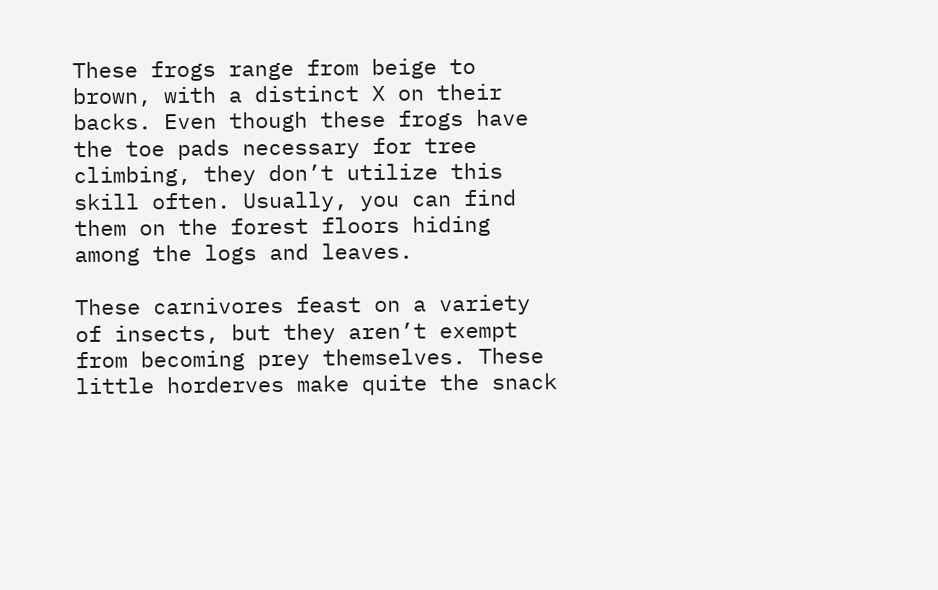These frogs range from beige to brown, with a distinct X on their backs. Even though these frogs have the toe pads necessary for tree climbing, they don’t utilize this skill often. Usually, you can find them on the forest floors hiding among the logs and leaves.

These carnivores feast on a variety of insects, but they aren’t exempt from becoming prey themselves. These little horderves make quite the snack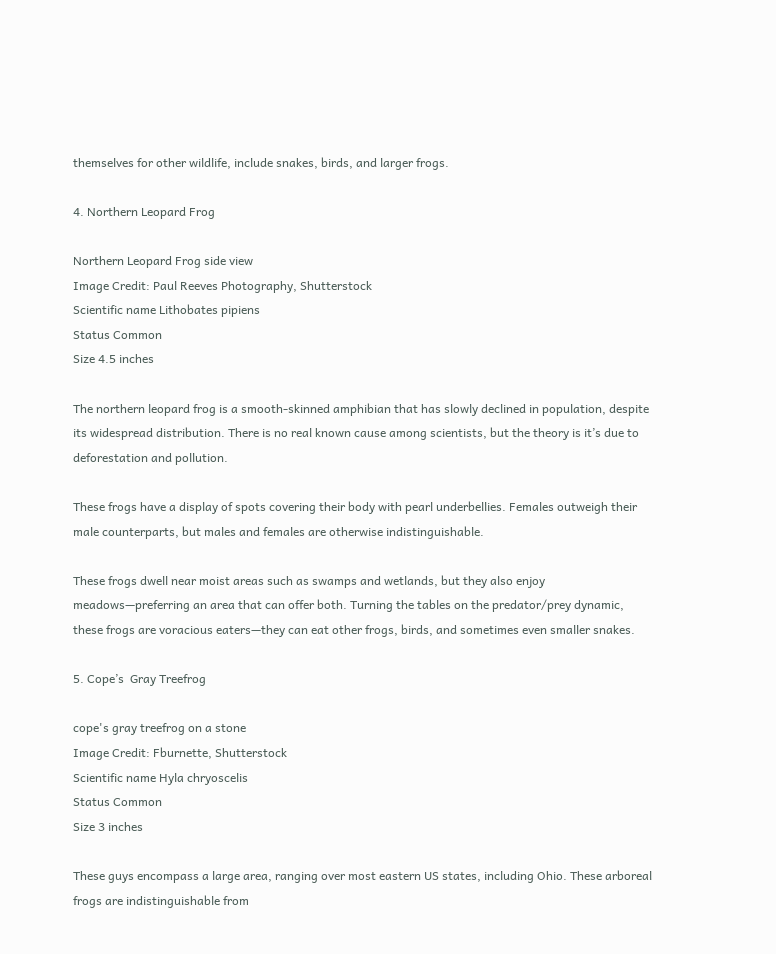themselves for other wildlife, include snakes, birds, and larger frogs.

4. Northern Leopard Frog

Northern Leopard Frog side view
Image Credit: Paul Reeves Photography, Shutterstock
Scientific name Lithobates pipiens
Status Common
Size 4.5 inches

The northern leopard frog is a smooth-skinned amphibian that has slowly declined in population, despite its widespread distribution. There is no real known cause among scientists, but the theory is it’s due to deforestation and pollution.

These frogs have a display of spots covering their body with pearl underbellies. Females outweigh their male counterparts, but males and females are otherwise indistinguishable.

These frogs dwell near moist areas such as swamps and wetlands, but they also enjoy meadows—preferring an area that can offer both. Turning the tables on the predator/prey dynamic, these frogs are voracious eaters—they can eat other frogs, birds, and sometimes even smaller snakes.

5. Cope’s  Gray Treefrog

cope's gray treefrog on a stone
Image Credit: Fburnette, Shutterstock
Scientific name Hyla chryoscelis
Status Common
Size 3 inches

These guys encompass a large area, ranging over most eastern US states, including Ohio. These arboreal frogs are indistinguishable from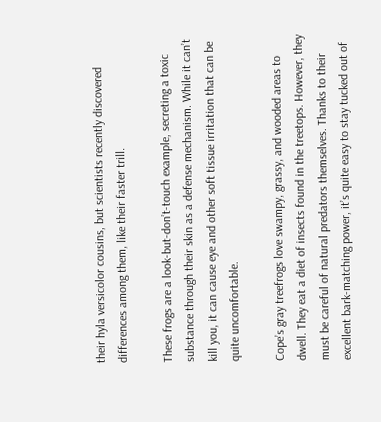their hyla versicolor cousins, but scientists recently discovered differences among them, like their faster trill.

These frogs are a look-but-don’t-touch example, secreting a toxic substance through their skin as a defense mechanism. While it can’t kill you, it can cause eye and other soft tissue irritation that can be quite uncomfortable.

Cope’s gray treefrogs love swampy, grassy, and wooded areas to dwell. They eat a diet of insects found in the treetops. However, they must be careful of natural predators themselves. Thanks to their excellent bark-matching power, it’s quite easy to stay tucked out of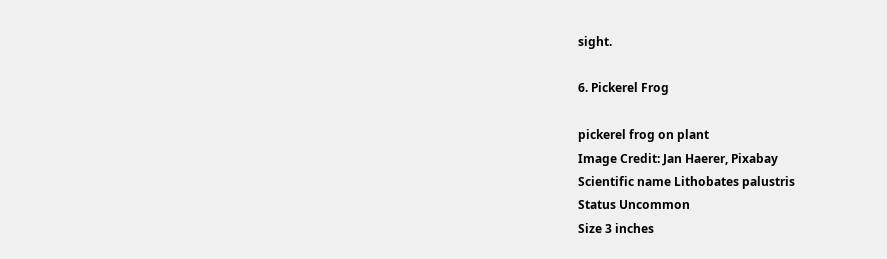sight.

6. Pickerel Frog

pickerel frog on plant
Image Credit: Jan Haerer, Pixabay
Scientific name Lithobates palustris
Status Uncommon
Size 3 inches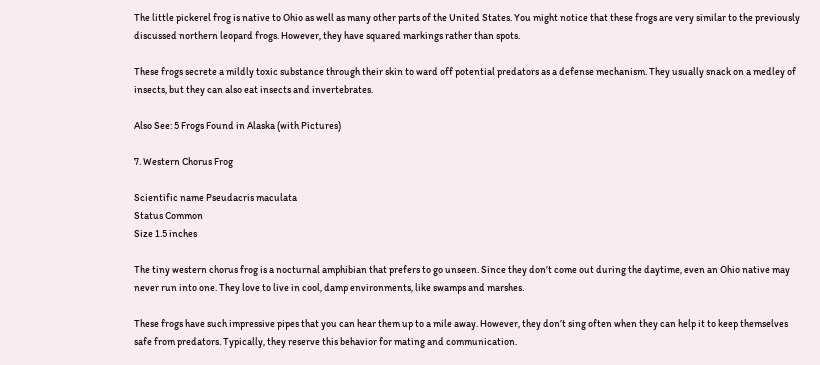The little pickerel frog is native to Ohio as well as many other parts of the United States. You might notice that these frogs are very similar to the previously discussed northern leopard frogs. However, they have squared markings rather than spots.

These frogs secrete a mildly toxic substance through their skin to ward off potential predators as a defense mechanism. They usually snack on a medley of insects, but they can also eat insects and invertebrates.

Also See: 5 Frogs Found in Alaska (with Pictures)

7. Western Chorus Frog

Scientific name Pseudacris maculata
Status Common
Size 1.5 inches

The tiny western chorus frog is a nocturnal amphibian that prefers to go unseen. Since they don’t come out during the daytime, even an Ohio native may never run into one. They love to live in cool, damp environments, like swamps and marshes.

These frogs have such impressive pipes that you can hear them up to a mile away. However, they don’t sing often when they can help it to keep themselves safe from predators. Typically, they reserve this behavior for mating and communication.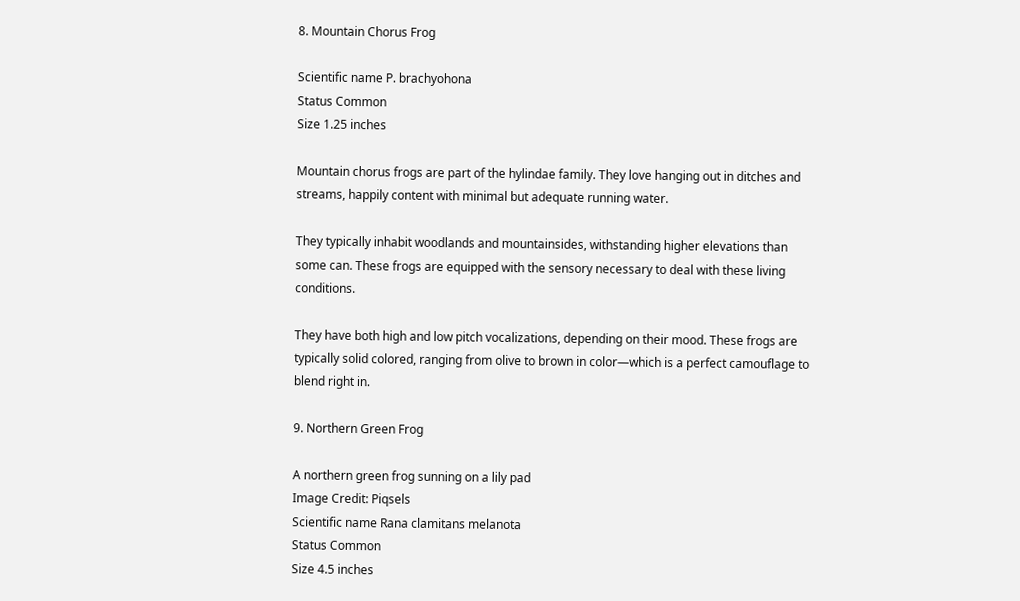8. Mountain Chorus Frog

Scientific name P. brachyohona
Status Common
Size 1.25 inches

Mountain chorus frogs are part of the hylindae family. They love hanging out in ditches and streams, happily content with minimal but adequate running water.

They typically inhabit woodlands and mountainsides, withstanding higher elevations than some can. These frogs are equipped with the sensory necessary to deal with these living conditions.

They have both high and low pitch vocalizations, depending on their mood. These frogs are typically solid colored, ranging from olive to brown in color—which is a perfect camouflage to blend right in.

9. Northern Green Frog

A northern green frog sunning on a lily pad
Image Credit: Piqsels
Scientific name Rana clamitans melanota
Status Common
Size 4.5 inches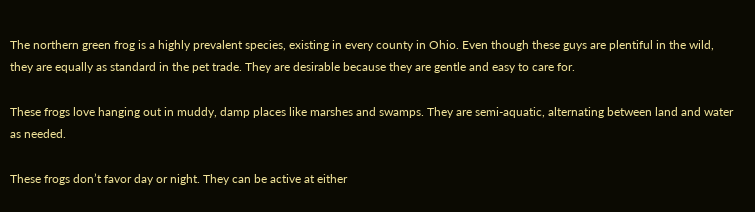The northern green frog is a highly prevalent species, existing in every county in Ohio. Even though these guys are plentiful in the wild, they are equally as standard in the pet trade. They are desirable because they are gentle and easy to care for.

These frogs love hanging out in muddy, damp places like marshes and swamps. They are semi-aquatic, alternating between land and water as needed.

These frogs don’t favor day or night. They can be active at either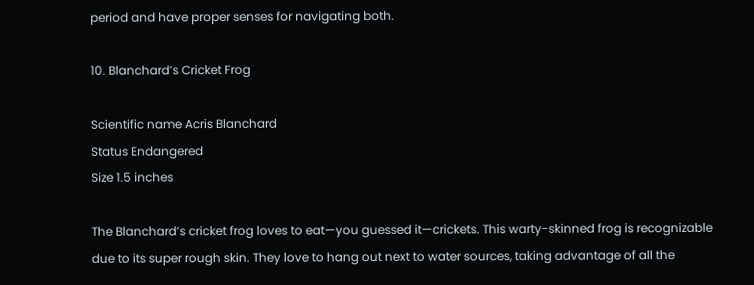period and have proper senses for navigating both.

10. Blanchard’s Cricket Frog

Scientific name Acris Blanchard
Status Endangered
Size 1.5 inches

The Blanchard’s cricket frog loves to eat—you guessed it—crickets. This warty-skinned frog is recognizable due to its super rough skin. They love to hang out next to water sources, taking advantage of all the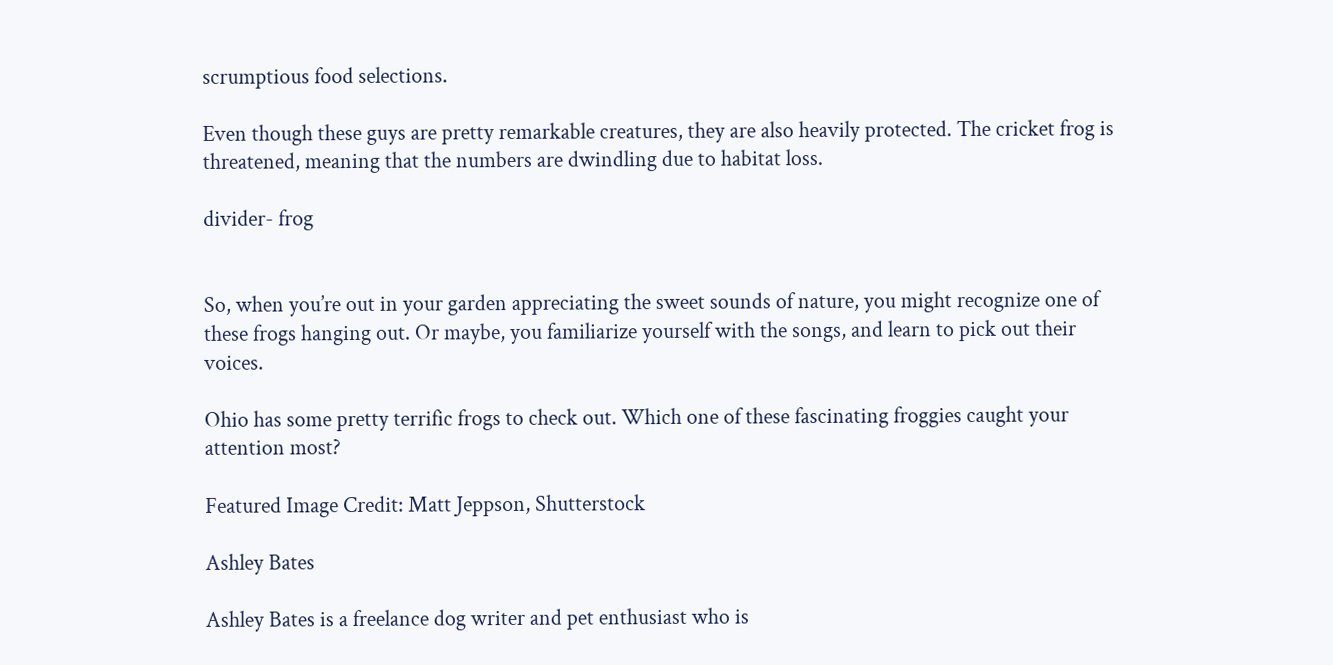scrumptious food selections.

Even though these guys are pretty remarkable creatures, they are also heavily protected. The cricket frog is threatened, meaning that the numbers are dwindling due to habitat loss.

divider- frog


So, when you’re out in your garden appreciating the sweet sounds of nature, you might recognize one of these frogs hanging out. Or maybe, you familiarize yourself with the songs, and learn to pick out their voices.

Ohio has some pretty terrific frogs to check out. Which one of these fascinating froggies caught your attention most?

Featured Image Credit: Matt Jeppson, Shutterstock

Ashley Bates

Ashley Bates is a freelance dog writer and pet enthusiast who is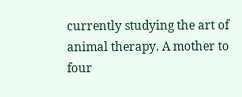currently studying the art of animal therapy. A mother to four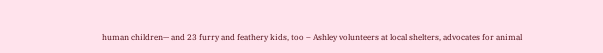human children— and 23 furry and feathery kids, too – Ashley volunteers at local shelters, advocates for animal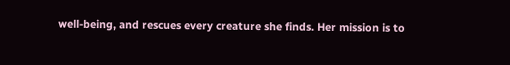well-being, and rescues every creature she finds. Her mission is to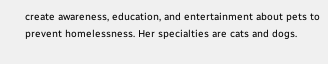create awareness, education, and entertainment about pets to prevent homelessness. Her specialties are cats and dogs.